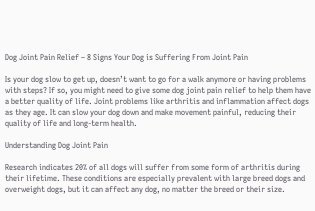Dog Joint Pain Relief – 8 Signs Your Dog is Suffering From Joint Pain

Is your dog slow to get up, doesn’t want to go for a walk anymore or having problems with steps? If so, you might need to give some dog joint pain relief to help them have a better quality of life. Joint problems like arthritis and inflammation affect dogs as they age. It can slow your dog down and make movement painful, reducing their quality of life and long-term health.

Understanding Dog Joint Pain

Research indicates 20% of all dogs will suffer from some form of arthritis during their lifetime. These conditions are especially prevalent with large breed dogs and overweight dogs, but it can affect any dog, no matter the breed or their size.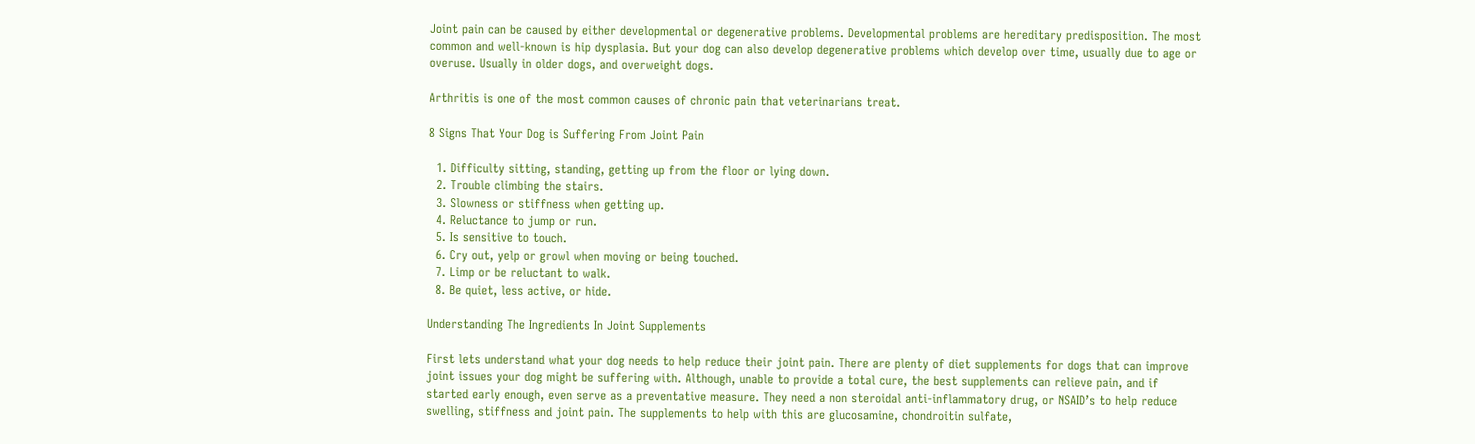Joint pain can be caused by either developmental or degenerative problems. Developmental problems are hereditary predisposition. The most common and well-known is hip dysplasia. But your dog can also develop degenerative problems which develop over time, usually due to age or overuse. Usually in older dogs, and overweight dogs.

Arthritis is one of the most common causes of chronic pain that veterinarians treat.

8 Signs That Your Dog is Suffering From Joint Pain

  1. Difficulty sitting, standing, getting up from the floor or lying down.
  2. Trouble climbing the stairs.
  3. Slowness or stiffness when getting up.
  4. Reluctance to jump or run.
  5. Is sensitive to touch.
  6. Cry out, yelp or growl when moving or being touched.
  7. Limp or be reluctant to walk.
  8. Be quiet, less active, or hide.

Understanding The Ingredients In Joint Supplements

First lets understand what your dog needs to help reduce their joint pain. There are plenty of diet supplements for dogs that can improve joint issues your dog might be suffering with. Although, unable to provide a total cure, the best supplements can relieve pain, and if started early enough, even serve as a preventative measure. They need a non steroidal anti-inflammatory drug, or NSAID’s to help reduce swelling, stiffness and joint pain. The supplements to help with this are glucosamine, chondroitin sulfate,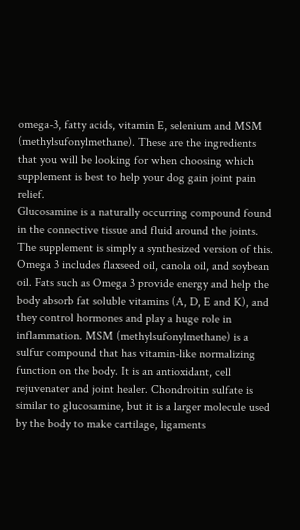omega-3, fatty acids, vitamin E, selenium and MSM (methylsufonylmethane). These are the ingredients that you will be looking for when choosing which supplement is best to help your dog gain joint pain relief.
Glucosamine is a naturally occurring compound found in the connective tissue and fluid around the joints. The supplement is simply a synthesized version of this. Omega 3 includes flaxseed oil, canola oil, and soybean oil. Fats such as Omega 3 provide energy and help the body absorb fat soluble vitamins (A, D, E and K), and they control hormones and play a huge role in inflammation. MSM (methylsufonylmethane) is a sulfur compound that has vitamin-like normalizing function on the body. It is an antioxidant, cell rejuvenater and joint healer. Chondroitin sulfate is similar to glucosamine, but it is a larger molecule used by the body to make cartilage, ligaments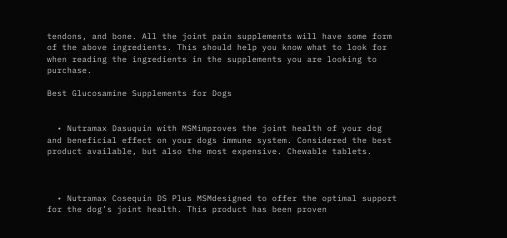tendons, and bone. All the joint pain supplements will have some form of the above ingredients. This should help you know what to look for when reading the ingredients in the supplements you are looking to purchase.

Best Glucosamine Supplements for Dogs


  • Nutramax Dasuquin with MSMimproves the joint health of your dog and beneficial effect on your dogs immune system. Considered the best product available, but also the most expensive. Chewable tablets.



  • Nutramax Cosequin DS Plus MSMdesigned to offer the optimal support for the dog’s joint health. This product has been proven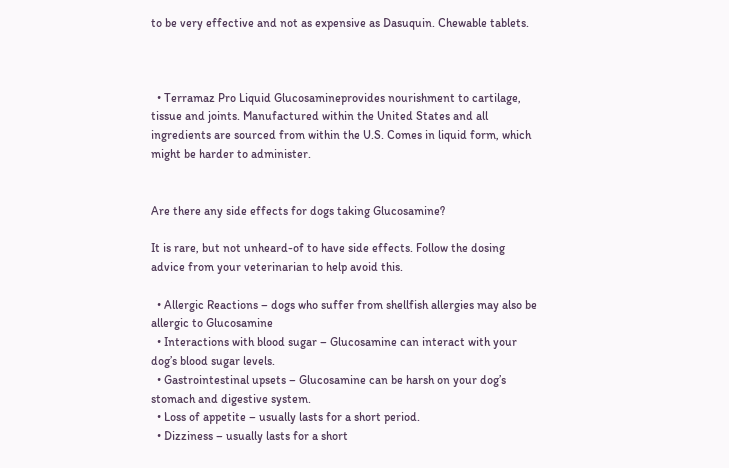to be very effective and not as expensive as Dasuquin. Chewable tablets.



  • Terramaz Pro Liquid Glucosamineprovides nourishment to cartilage, tissue and joints. Manufactured within the United States and all ingredients are sourced from within the U.S. Comes in liquid form, which might be harder to administer.


Are there any side effects for dogs taking Glucosamine?

It is rare, but not unheard-of to have side effects. Follow the dosing advice from your veterinarian to help avoid this.

  • Allergic Reactions – dogs who suffer from shellfish allergies may also be allergic to Glucosamine
  • Interactions with blood sugar – Glucosamine can interact with your dog’s blood sugar levels.
  • Gastrointestinal upsets – Glucosamine can be harsh on your dog’s stomach and digestive system.
  • Loss of appetite – usually lasts for a short period.
  • Dizziness – usually lasts for a short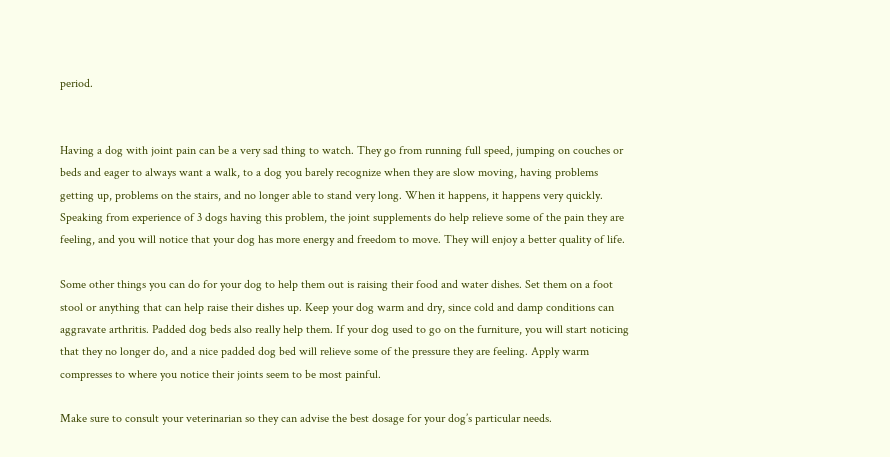period.


Having a dog with joint pain can be a very sad thing to watch. They go from running full speed, jumping on couches or beds and eager to always want a walk, to a dog you barely recognize when they are slow moving, having problems getting up, problems on the stairs, and no longer able to stand very long. When it happens, it happens very quickly. Speaking from experience of 3 dogs having this problem, the joint supplements do help relieve some of the pain they are feeling, and you will notice that your dog has more energy and freedom to move. They will enjoy a better quality of life.

Some other things you can do for your dog to help them out is raising their food and water dishes. Set them on a foot stool or anything that can help raise their dishes up. Keep your dog warm and dry, since cold and damp conditions can aggravate arthritis. Padded dog beds also really help them. If your dog used to go on the furniture, you will start noticing that they no longer do, and a nice padded dog bed will relieve some of the pressure they are feeling. Apply warm compresses to where you notice their joints seem to be most painful.

Make sure to consult your veterinarian so they can advise the best dosage for your dog’s particular needs.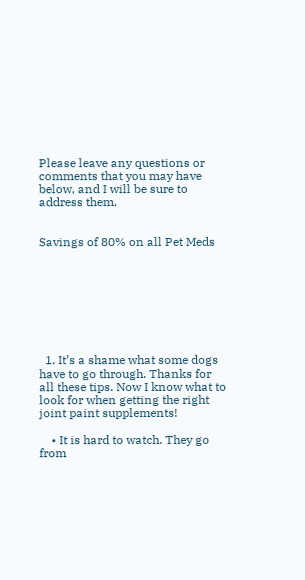Please leave any questions or comments that you may have below, and I will be sure to address them.


Savings of 80% on all Pet Meds








  1. It’s a shame what some dogs have to go through. Thanks for all these tips. Now I know what to look for when getting the right joint paint supplements!

    • It is hard to watch. They go from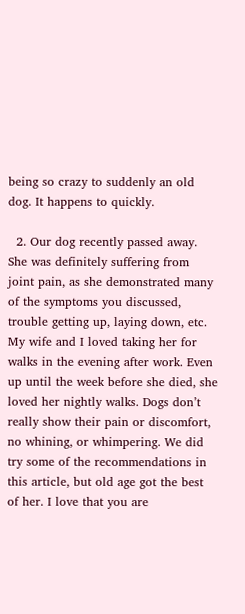being so crazy to suddenly an old dog. It happens to quickly.

  2. Our dog recently passed away. She was definitely suffering from joint pain, as she demonstrated many of the symptoms you discussed, trouble getting up, laying down, etc. My wife and I loved taking her for walks in the evening after work. Even up until the week before she died, she loved her nightly walks. Dogs don’t really show their pain or discomfort, no whining, or whimpering. We did try some of the recommendations in this article, but old age got the best of her. I love that you are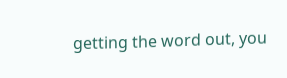getting the word out, you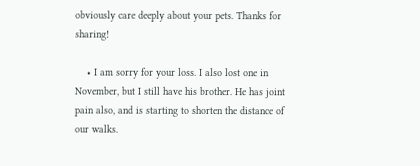obviously care deeply about your pets. Thanks for sharing!

    • I am sorry for your loss. I also lost one in November, but I still have his brother. He has joint pain also, and is starting to shorten the distance of our walks.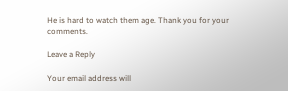He is hard to watch them age. Thank you for your comments.

Leave a Reply

Your email address will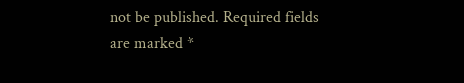not be published. Required fields are marked *